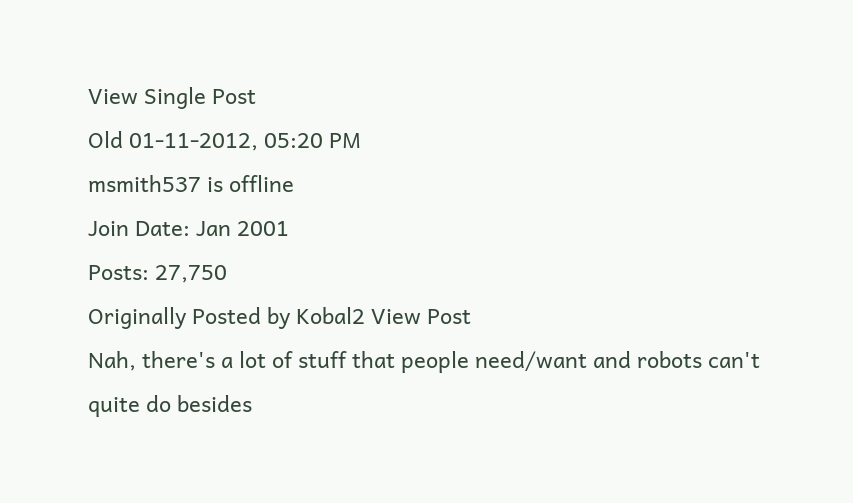View Single Post
Old 01-11-2012, 05:20 PM
msmith537 is offline
Join Date: Jan 2001
Posts: 27,750
Originally Posted by Kobal2 View Post
Nah, there's a lot of stuff that people need/want and robots can't quite do besides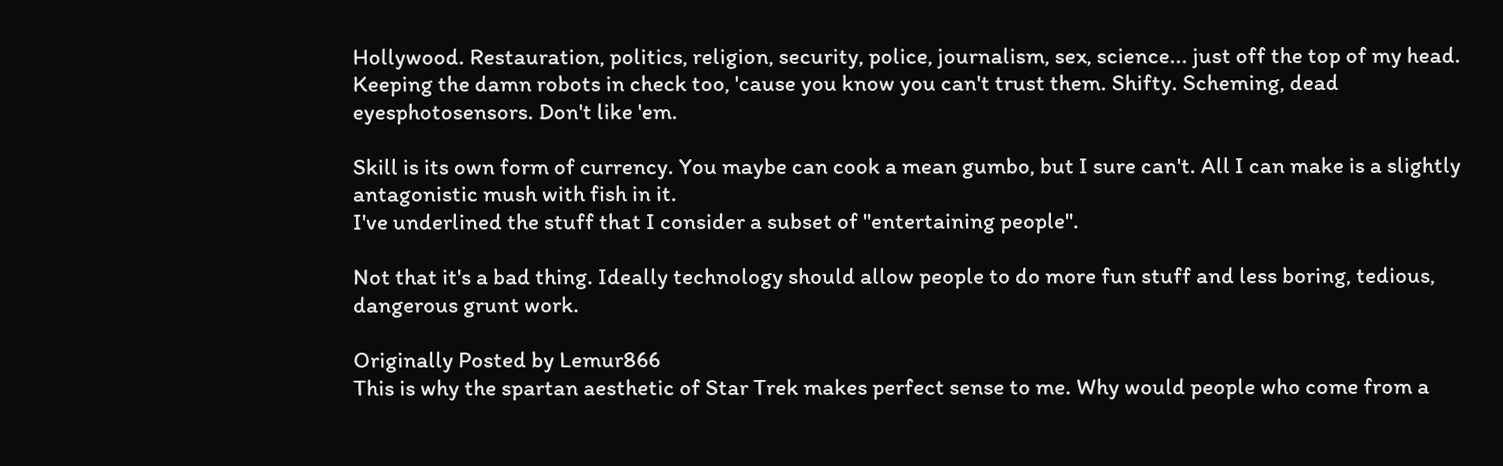Hollywood. Restauration, politics, religion, security, police, journalism, sex, science... just off the top of my head. Keeping the damn robots in check too, 'cause you know you can't trust them. Shifty. Scheming, dead eyesphotosensors. Don't like 'em.

Skill is its own form of currency. You maybe can cook a mean gumbo, but I sure can't. All I can make is a slightly antagonistic mush with fish in it.
I've underlined the stuff that I consider a subset of "entertaining people".

Not that it's a bad thing. Ideally technology should allow people to do more fun stuff and less boring, tedious, dangerous grunt work.

Originally Posted by Lemur866
This is why the spartan aesthetic of Star Trek makes perfect sense to me. Why would people who come from a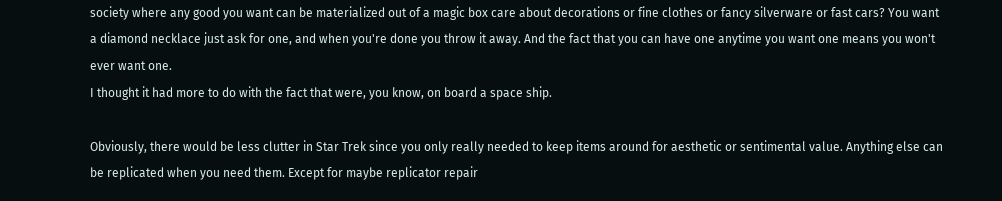society where any good you want can be materialized out of a magic box care about decorations or fine clothes or fancy silverware or fast cars? You want a diamond necklace just ask for one, and when you're done you throw it away. And the fact that you can have one anytime you want one means you won't ever want one.
I thought it had more to do with the fact that were, you know, on board a space ship.

Obviously, there would be less clutter in Star Trek since you only really needed to keep items around for aesthetic or sentimental value. Anything else can be replicated when you need them. Except for maybe replicator repair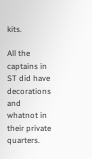kits.

All the captains in ST did have decorations and whatnot in their private quarters.